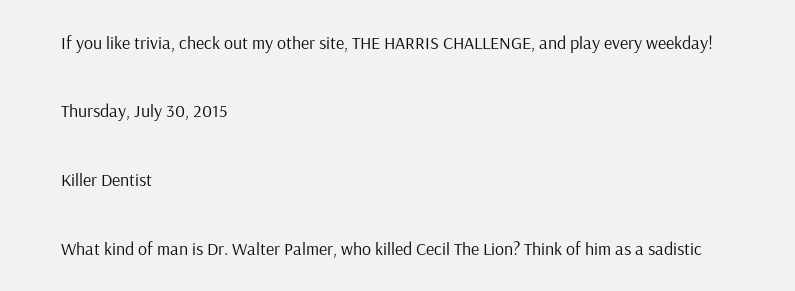If you like trivia, check out my other site, THE HARRIS CHALLENGE, and play every weekday!

Thursday, July 30, 2015

Killer Dentist

What kind of man is Dr. Walter Palmer, who killed Cecil The Lion? Think of him as a sadistic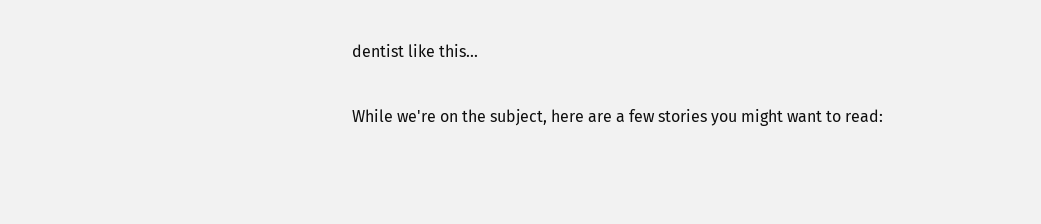dentist like this...

While we're on the subject, here are a few stories you might want to read: